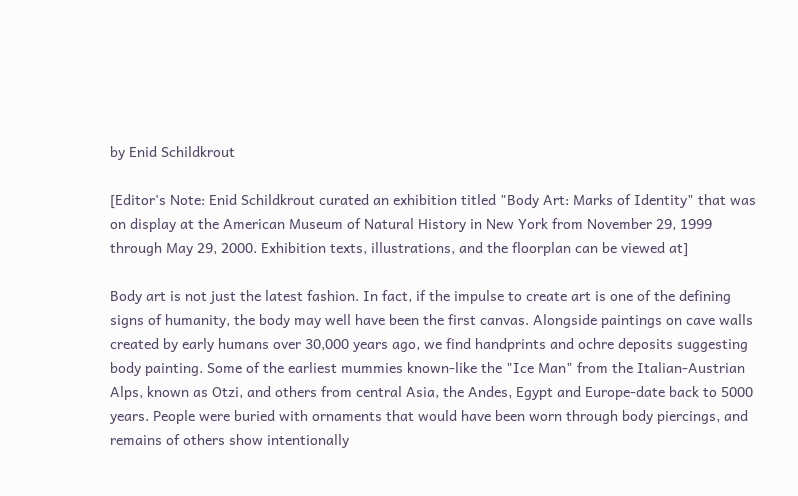by Enid Schildkrout

[Editor's Note: Enid Schildkrout curated an exhibition titled "Body Art: Marks of Identity" that was on display at the American Museum of Natural History in New York from November 29, 1999 through May 29, 2000. Exhibition texts, illustrations, and the floorplan can be viewed at]

Body art is not just the latest fashion. In fact, if the impulse to create art is one of the defining signs of humanity, the body may well have been the first canvas. Alongside paintings on cave walls created by early humans over 30,000 years ago, we find handprints and ochre deposits suggesting body painting. Some of the earliest mummies known-like the "Ice Man" from the Italian-Austrian Alps, known as Otzi, and others from central Asia, the Andes, Egypt and Europe-date back to 5000 years. People were buried with ornaments that would have been worn through body piercings, and remains of others show intentionally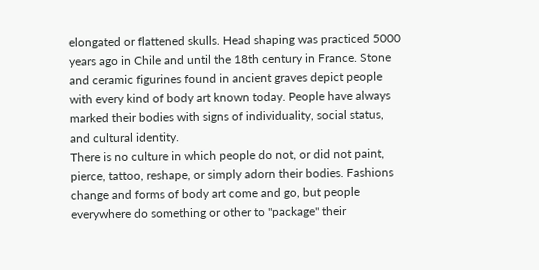elongated or flattened skulls. Head shaping was practiced 5000 years ago in Chile and until the 18th century in France. Stone and ceramic figurines found in ancient graves depict people with every kind of body art known today. People have always marked their bodies with signs of individuality, social status, and cultural identity.
There is no culture in which people do not, or did not paint, pierce, tattoo, reshape, or simply adorn their bodies. Fashions change and forms of body art come and go, but people everywhere do something or other to "package" their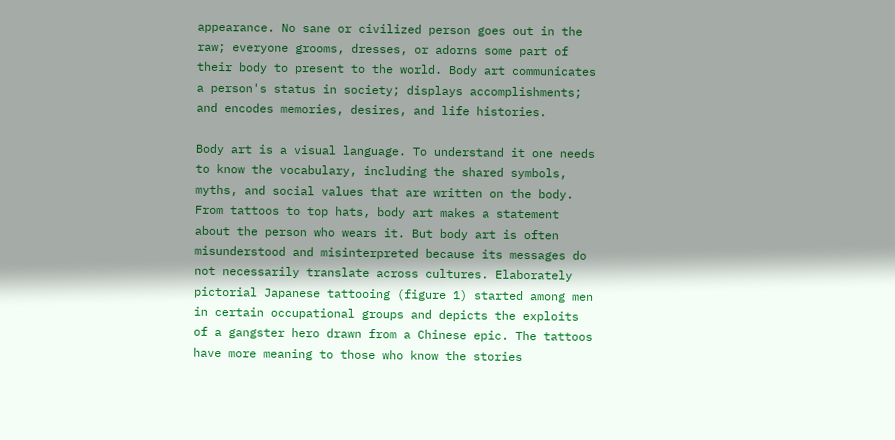appearance. No sane or civilized person goes out in the raw; everyone grooms, dresses, or adorns some part of their body to present to the world. Body art communicates a person's status in society; displays accomplishments; and encodes memories, desires, and life histories.

Body art is a visual language. To understand it one needs to know the vocabulary, including the shared symbols, myths, and social values that are written on the body. From tattoos to top hats, body art makes a statement about the person who wears it. But body art is often misunderstood and misinterpreted because its messages do not necessarily translate across cultures. Elaborately pictorial Japanese tattooing (figure 1) started among men in certain occupational groups and depicts the exploits of a gangster hero drawn from a Chinese epic. The tattoos have more meaning to those who know the stories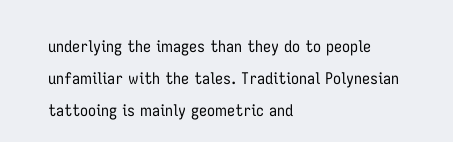underlying the images than they do to people unfamiliar with the tales. Traditional Polynesian tattooing is mainly geometric and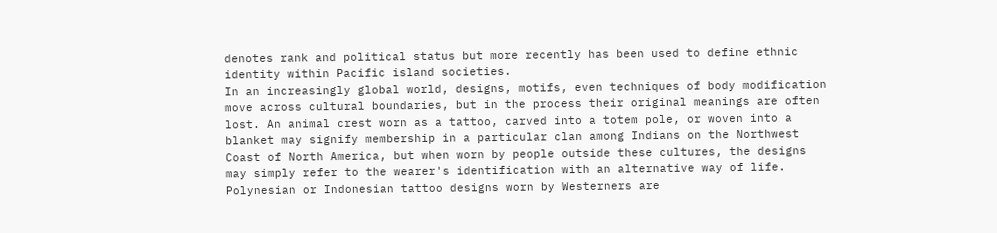denotes rank and political status but more recently has been used to define ethnic identity within Pacific island societies.
In an increasingly global world, designs, motifs, even techniques of body modification move across cultural boundaries, but in the process their original meanings are often lost. An animal crest worn as a tattoo, carved into a totem pole, or woven into a blanket may signify membership in a particular clan among Indians on the Northwest Coast of North America, but when worn by people outside these cultures, the designs may simply refer to the wearer's identification with an alternative way of life. Polynesian or Indonesian tattoo designs worn by Westerners are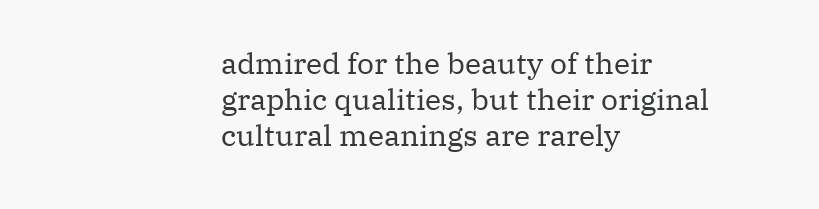admired for the beauty of their graphic qualities, but their original cultural meanings are rarely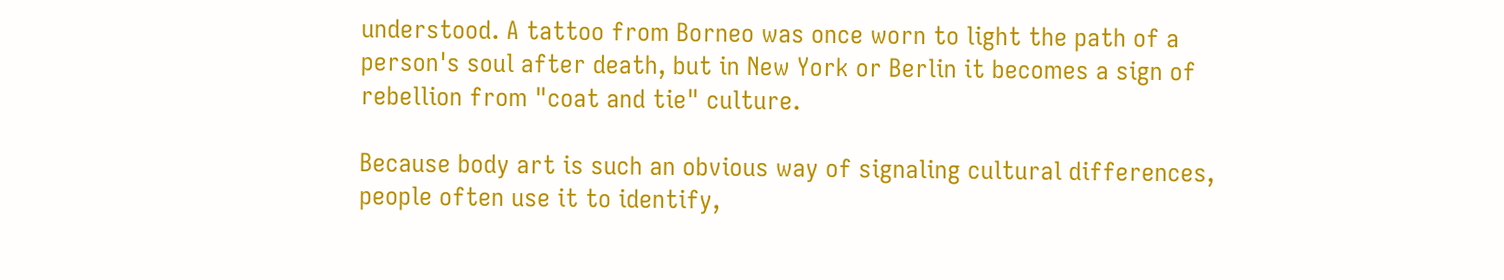understood. A tattoo from Borneo was once worn to light the path of a person's soul after death, but in New York or Berlin it becomes a sign of rebellion from "coat and tie" culture.

Because body art is such an obvious way of signaling cultural differences, people often use it to identify,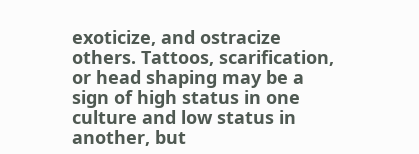exoticize, and ostracize others. Tattoos, scarification, or head shaping may be a sign of high status in one culture and low status in another, but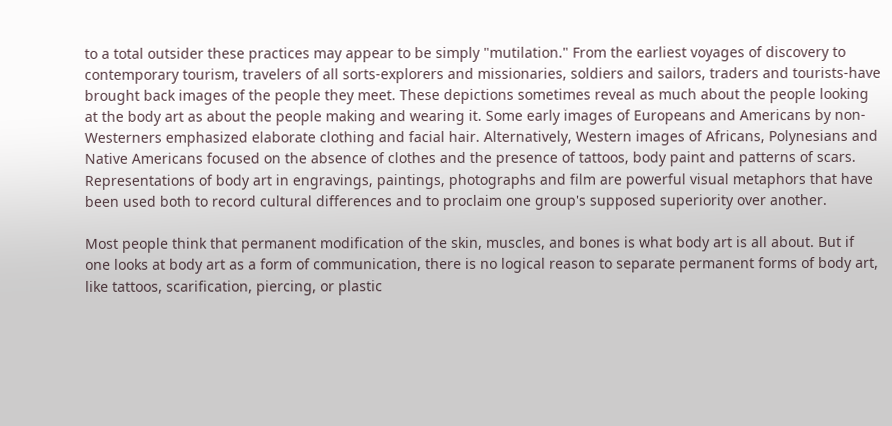to a total outsider these practices may appear to be simply "mutilation." From the earliest voyages of discovery to contemporary tourism, travelers of all sorts-explorers and missionaries, soldiers and sailors, traders and tourists-have brought back images of the people they meet. These depictions sometimes reveal as much about the people looking at the body art as about the people making and wearing it. Some early images of Europeans and Americans by non-Westerners emphasized elaborate clothing and facial hair. Alternatively, Western images of Africans, Polynesians and Native Americans focused on the absence of clothes and the presence of tattoos, body paint and patterns of scars. Representations of body art in engravings, paintings, photographs and film are powerful visual metaphors that have been used both to record cultural differences and to proclaim one group's supposed superiority over another.

Most people think that permanent modification of the skin, muscles, and bones is what body art is all about. But if one looks at body art as a form of communication, there is no logical reason to separate permanent forms of body art, like tattoos, scarification, piercing, or plastic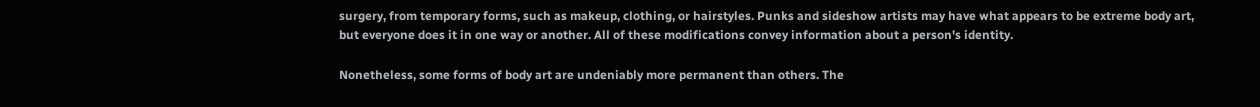surgery, from temporary forms, such as makeup, clothing, or hairstyles. Punks and sideshow artists may have what appears to be extreme body art, but everyone does it in one way or another. All of these modifications convey information about a person's identity.

Nonetheless, some forms of body art are undeniably more permanent than others. The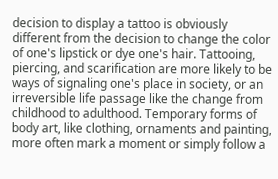decision to display a tattoo is obviously different from the decision to change the color of one's lipstick or dye one's hair. Tattooing, piercing, and scarification are more likely to be ways of signaling one's place in society, or an irreversible life passage like the change from childhood to adulthood. Temporary forms of body art, like clothing, ornaments and painting, more often mark a moment or simply follow a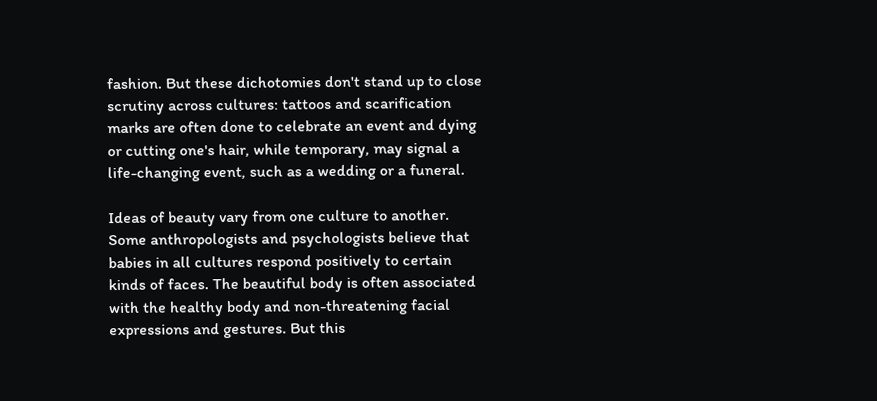fashion. But these dichotomies don't stand up to close scrutiny across cultures: tattoos and scarification marks are often done to celebrate an event and dying or cutting one's hair, while temporary, may signal a life-changing event, such as a wedding or a funeral.

Ideas of beauty vary from one culture to another. Some anthropologists and psychologists believe that babies in all cultures respond positively to certain kinds of faces. The beautiful body is often associated with the healthy body and non-threatening facial expressions and gestures. But this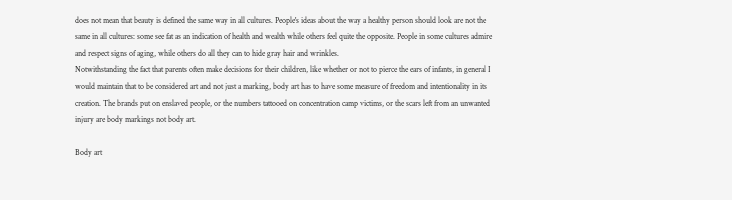does not mean that beauty is defined the same way in all cultures. People's ideas about the way a healthy person should look are not the same in all cultures: some see fat as an indication of health and wealth while others feel quite the opposite. People in some cultures admire and respect signs of aging, while others do all they can to hide gray hair and wrinkles.
Notwithstanding the fact that parents often make decisions for their children, like whether or not to pierce the ears of infants, in general I would maintain that to be considered art and not just a marking, body art has to have some measure of freedom and intentionality in its creation. The brands put on enslaved people, or the numbers tattooed on concentration camp victims, or the scars left from an unwanted injury are body markings not body art.

Body art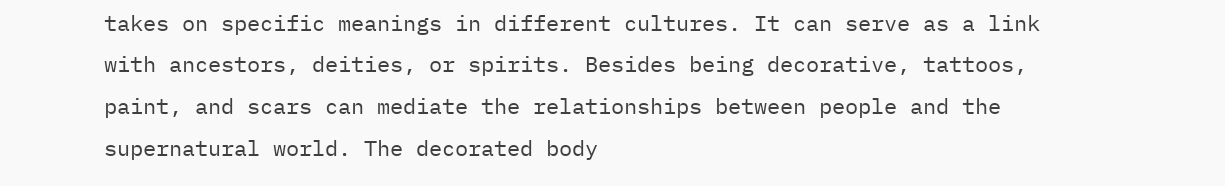takes on specific meanings in different cultures. It can serve as a link with ancestors, deities, or spirits. Besides being decorative, tattoos, paint, and scars can mediate the relationships between people and the supernatural world. The decorated body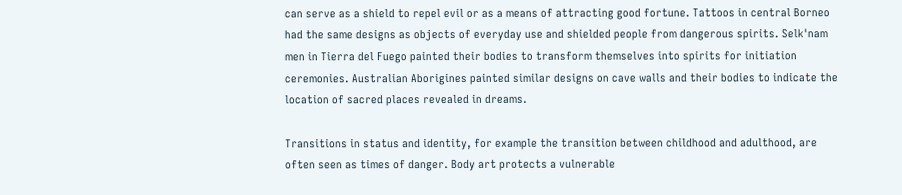can serve as a shield to repel evil or as a means of attracting good fortune. Tattoos in central Borneo had the same designs as objects of everyday use and shielded people from dangerous spirits. Selk'nam men in Tierra del Fuego painted their bodies to transform themselves into spirits for initiation ceremonies. Australian Aborigines painted similar designs on cave walls and their bodies to indicate the location of sacred places revealed in dreams.

Transitions in status and identity, for example the transition between childhood and adulthood, are often seen as times of danger. Body art protects a vulnerable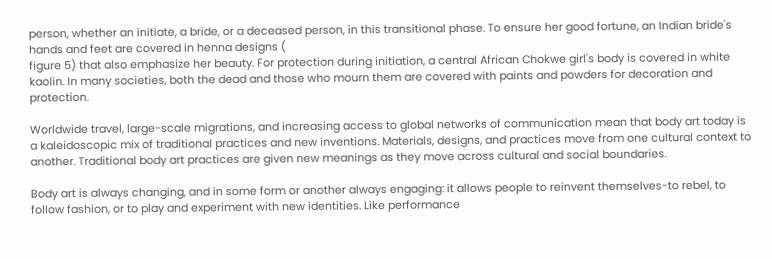person, whether an initiate, a bride, or a deceased person, in this transitional phase. To ensure her good fortune, an Indian bride's hands and feet are covered in henna designs (
figure 5) that also emphasize her beauty. For protection during initiation, a central African Chokwe girl's body is covered in white kaolin. In many societies, both the dead and those who mourn them are covered with paints and powders for decoration and protection.

Worldwide travel, large-scale migrations, and increasing access to global networks of communication mean that body art today is a kaleidoscopic mix of traditional practices and new inventions. Materials, designs, and practices move from one cultural context to another. Traditional body art practices are given new meanings as they move across cultural and social boundaries.

Body art is always changing, and in some form or another always engaging: it allows people to reinvent themselves-to rebel, to follow fashion, or to play and experiment with new identities. Like performance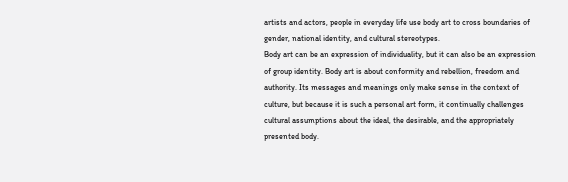artists and actors, people in everyday life use body art to cross boundaries of gender, national identity, and cultural stereotypes.
Body art can be an expression of individuality, but it can also be an expression of group identity. Body art is about conformity and rebellion, freedom and authority. Its messages and meanings only make sense in the context of culture, but because it is such a personal art form, it continually challenges cultural assumptions about the ideal, the desirable, and the appropriately presented body.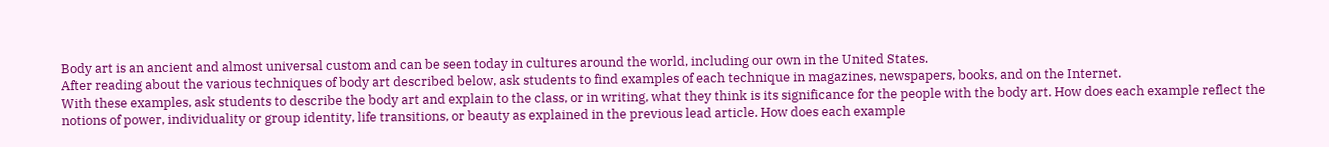Body art is an ancient and almost universal custom and can be seen today in cultures around the world, including our own in the United States.
After reading about the various techniques of body art described below, ask students to find examples of each technique in magazines, newspapers, books, and on the Internet.
With these examples, ask students to describe the body art and explain to the class, or in writing, what they think is its significance for the people with the body art. How does each example reflect the notions of power, individuality or group identity, life transitions, or beauty as explained in the previous lead article. How does each example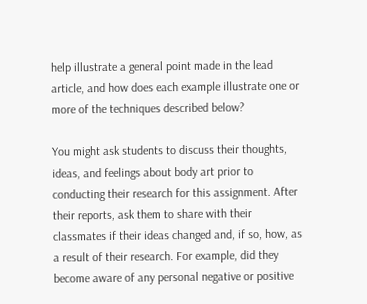help illustrate a general point made in the lead article, and how does each example illustrate one or more of the techniques described below?

You might ask students to discuss their thoughts, ideas, and feelings about body art prior to conducting their research for this assignment. After their reports, ask them to share with their classmates if their ideas changed and, if so, how, as a result of their research. For example, did they become aware of any personal negative or positive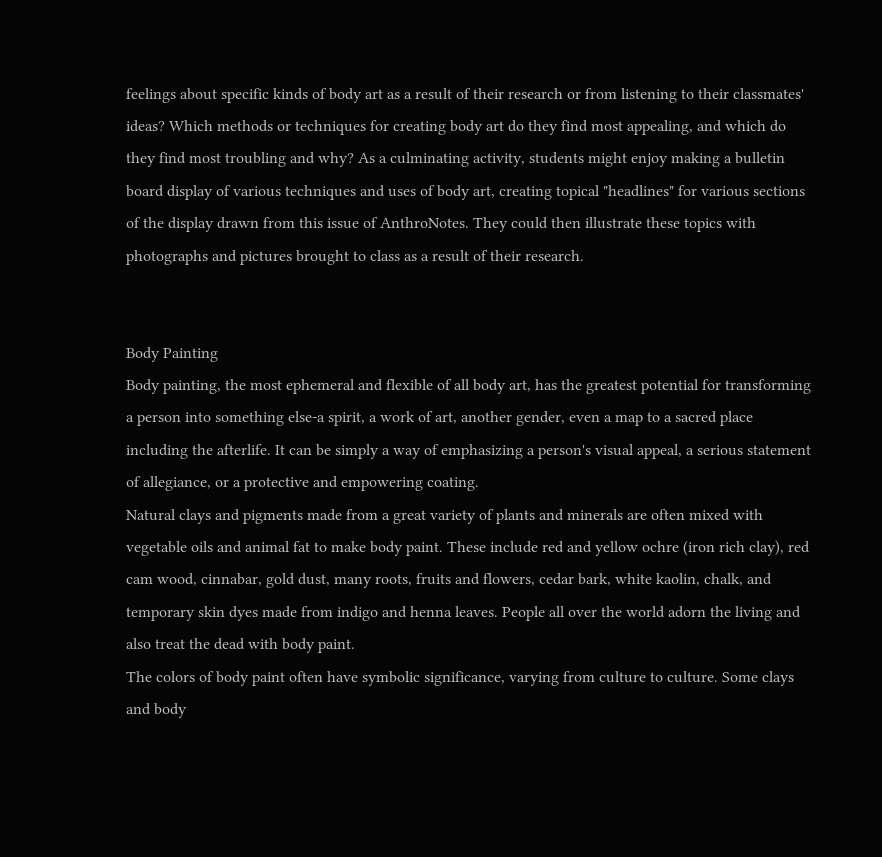feelings about specific kinds of body art as a result of their research or from listening to their classmates' ideas? Which methods or techniques for creating body art do they find most appealing, and which do they find most troubling and why? As a culminating activity, students might enjoy making a bulletin board display of various techniques and uses of body art, creating topical "headlines" for various sections of the display drawn from this issue of AnthroNotes. They could then illustrate these topics with photographs and pictures brought to class as a result of their research.


Body Painting
Body painting, the most ephemeral and flexible of all body art, has the greatest potential for transforming a person into something else-a spirit, a work of art, another gender, even a map to a sacred place including the afterlife. It can be simply a way of emphasizing a person's visual appeal, a serious statement of allegiance, or a protective and empowering coating.
Natural clays and pigments made from a great variety of plants and minerals are often mixed with vegetable oils and animal fat to make body paint. These include red and yellow ochre (iron rich clay), red cam wood, cinnabar, gold dust, many roots, fruits and flowers, cedar bark, white kaolin, chalk, and temporary skin dyes made from indigo and henna leaves. People all over the world adorn the living and also treat the dead with body paint.
The colors of body paint often have symbolic significance, varying from culture to culture. Some clays and body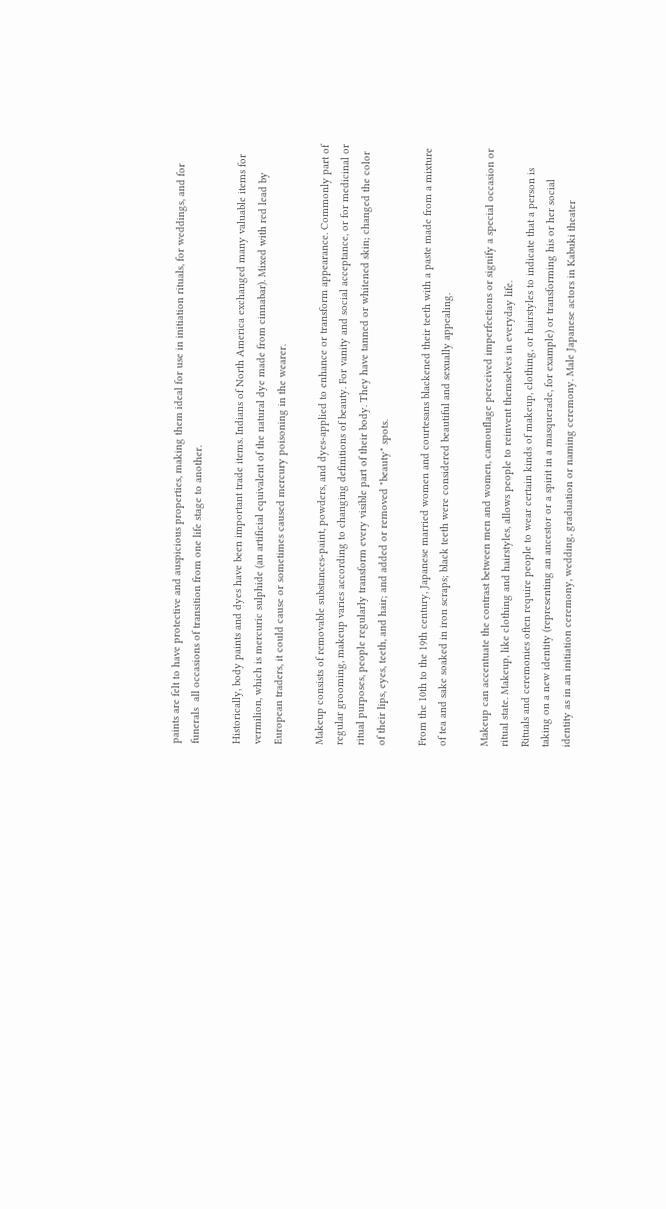paints are felt to have protective and auspicious properties, making them ideal for use in initiation rituals, for weddings, and for funerals  all occasions of transition from one life stage to another.

Historically, body paints and dyes have been important trade items. Indians of North America exchanged many valuable items for vermilion, which is mercuric sulphide (an artificial equivalent of the natural dye made from cinnabar). Mixed with red lead by European traders, it could cause or sometimes caused mercury poisoning in the wearer.

Makeup consists of removable substances-paint, powders, and dyes-applied to enhance or transform appearance. Commonly part of regular grooming, makeup varies according to changing definitions of beauty. For vanity and social acceptance, or for medicinal or ritual purposes, people regularly transform every visible part of their body. They have tanned or whitened skin; changed the color of their lips, eyes, teeth, and hair; and added or removed "beauty" spots.

From the 10th to the 19th century, Japanese married women and courtesans blackened their teeth with a paste made from a mixture of tea and sake soaked in iron scraps; black teeth were considered beautiful and sexually appealing.

Makeup can accentuate the contrast between men and women, camouflage perceived imperfections or signify a special occasion or ritual state. Makeup, like clothing and hairstyles, allows people to reinvent themselves in everyday life.
Rituals and ceremonies often require people to wear certain kinds of makeup, clothing, or hairstyles to indicate that a person is taking on a new identity (representing an ancestor or a spirit in a masquerade, for example) or transforming his or her social identity as in an initiation ceremony, wedding, graduation or naming ceremony. Male Japanese actors in Kabuki theater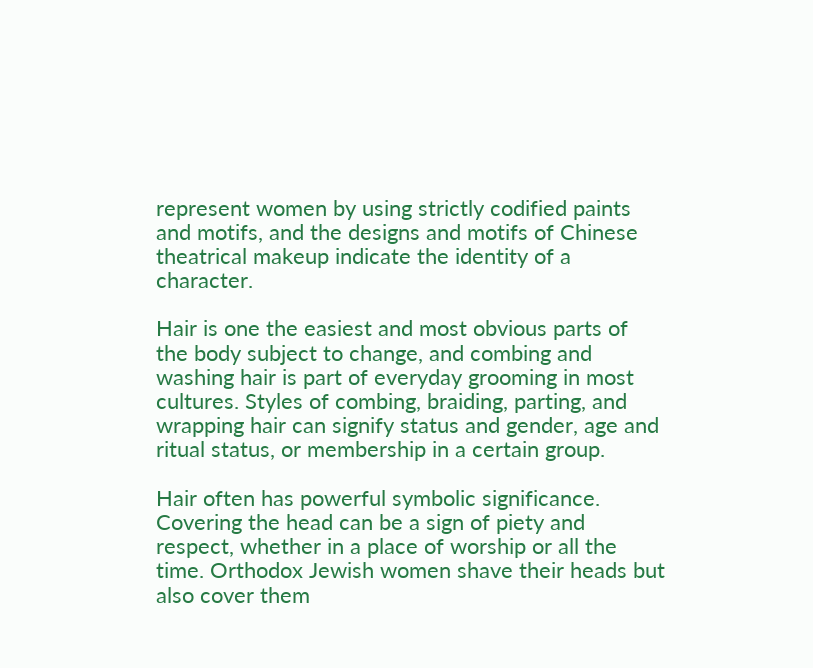represent women by using strictly codified paints and motifs, and the designs and motifs of Chinese theatrical makeup indicate the identity of a character.

Hair is one the easiest and most obvious parts of the body subject to change, and combing and washing hair is part of everyday grooming in most cultures. Styles of combing, braiding, parting, and wrapping hair can signify status and gender, age and ritual status, or membership in a certain group.

Hair often has powerful symbolic significance. Covering the head can be a sign of piety and respect, whether in a place of worship or all the time. Orthodox Jewish women shave their heads but also cover them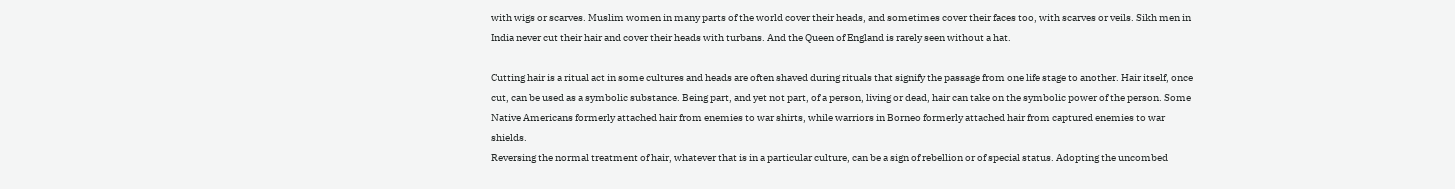with wigs or scarves. Muslim women in many parts of the world cover their heads, and sometimes cover their faces too, with scarves or veils. Sikh men in India never cut their hair and cover their heads with turbans. And the Queen of England is rarely seen without a hat.

Cutting hair is a ritual act in some cultures and heads are often shaved during rituals that signify the passage from one life stage to another. Hair itself, once cut, can be used as a symbolic substance. Being part, and yet not part, of a person, living or dead, hair can take on the symbolic power of the person. Some Native Americans formerly attached hair from enemies to war shirts, while warriors in Borneo formerly attached hair from captured enemies to war shields.
Reversing the normal treatment of hair, whatever that is in a particular culture, can be a sign of rebellion or of special status. Adopting the uncombed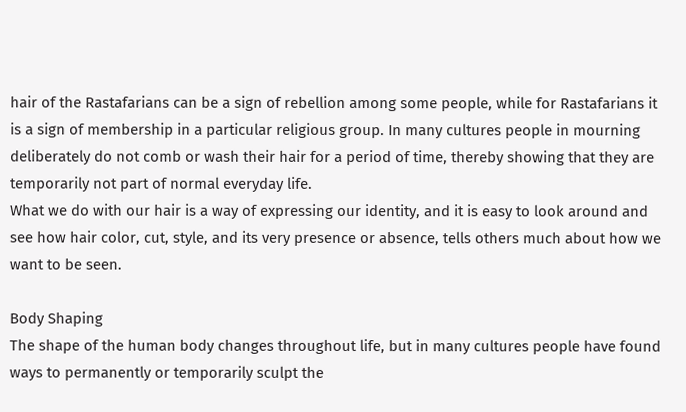hair of the Rastafarians can be a sign of rebellion among some people, while for Rastafarians it is a sign of membership in a particular religious group. In many cultures people in mourning deliberately do not comb or wash their hair for a period of time, thereby showing that they are temporarily not part of normal everyday life.
What we do with our hair is a way of expressing our identity, and it is easy to look around and see how hair color, cut, style, and its very presence or absence, tells others much about how we want to be seen.

Body Shaping
The shape of the human body changes throughout life, but in many cultures people have found ways to permanently or temporarily sculpt the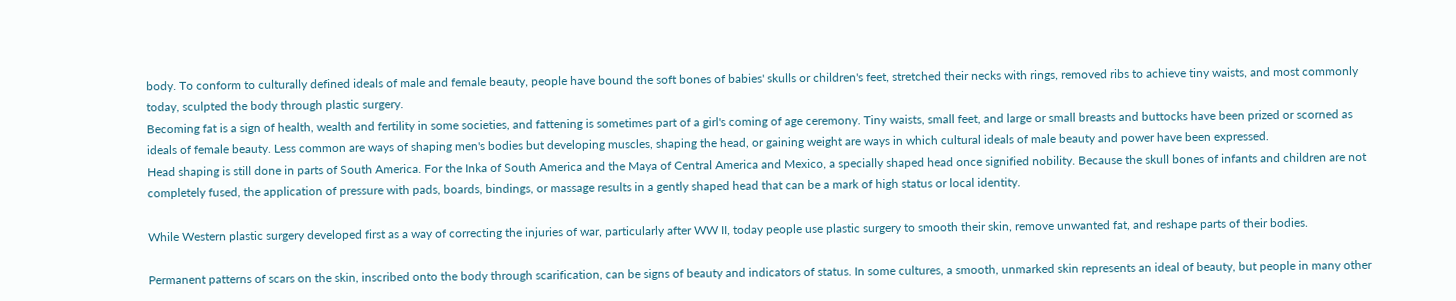body. To conform to culturally defined ideals of male and female beauty, people have bound the soft bones of babies' skulls or children's feet, stretched their necks with rings, removed ribs to achieve tiny waists, and most commonly today, sculpted the body through plastic surgery.
Becoming fat is a sign of health, wealth and fertility in some societies, and fattening is sometimes part of a girl's coming of age ceremony. Tiny waists, small feet, and large or small breasts and buttocks have been prized or scorned as ideals of female beauty. Less common are ways of shaping men's bodies but developing muscles, shaping the head, or gaining weight are ways in which cultural ideals of male beauty and power have been expressed.
Head shaping is still done in parts of South America. For the Inka of South America and the Maya of Central America and Mexico, a specially shaped head once signified nobility. Because the skull bones of infants and children are not completely fused, the application of pressure with pads, boards, bindings, or massage results in a gently shaped head that can be a mark of high status or local identity.

While Western plastic surgery developed first as a way of correcting the injuries of war, particularly after WW II, today people use plastic surgery to smooth their skin, remove unwanted fat, and reshape parts of their bodies.

Permanent patterns of scars on the skin, inscribed onto the body through scarification, can be signs of beauty and indicators of status. In some cultures, a smooth, unmarked skin represents an ideal of beauty, but people in many other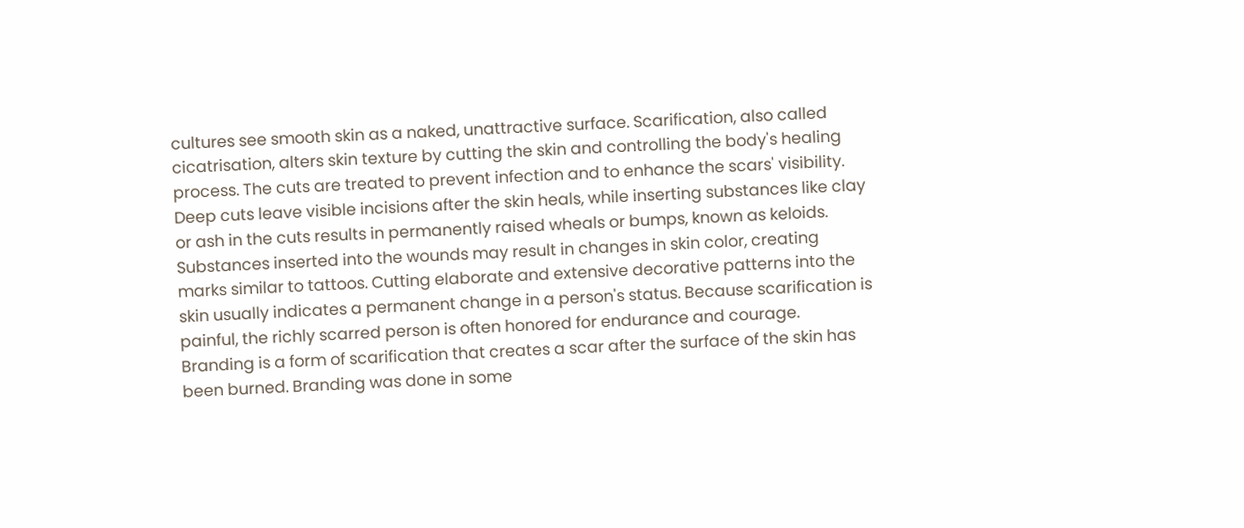cultures see smooth skin as a naked, unattractive surface. Scarification, also called cicatrisation, alters skin texture by cutting the skin and controlling the body's healing process. The cuts are treated to prevent infection and to enhance the scars' visibility. Deep cuts leave visible incisions after the skin heals, while inserting substances like clay or ash in the cuts results in permanently raised wheals or bumps, known as keloids. Substances inserted into the wounds may result in changes in skin color, creating marks similar to tattoos. Cutting elaborate and extensive decorative patterns into the skin usually indicates a permanent change in a person's status. Because scarification is painful, the richly scarred person is often honored for endurance and courage. Branding is a form of scarification that creates a scar after the surface of the skin has been burned. Branding was done in some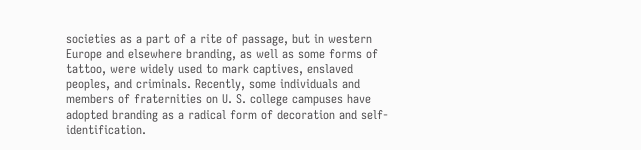societies as a part of a rite of passage, but in western Europe and elsewhere branding, as well as some forms of tattoo, were widely used to mark captives, enslaved peoples, and criminals. Recently, some individuals and members of fraternities on U. S. college campuses have adopted branding as a radical form of decoration and self-identification.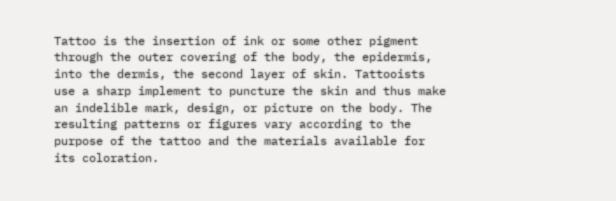Tattoo is the insertion of ink or some other pigment through the outer covering of the body, the epidermis, into the dermis, the second layer of skin. Tattooists use a sharp implement to puncture the skin and thus make an indelible mark, design, or picture on the body. The resulting patterns or figures vary according to the purpose of the tattoo and the materials available for its coloration.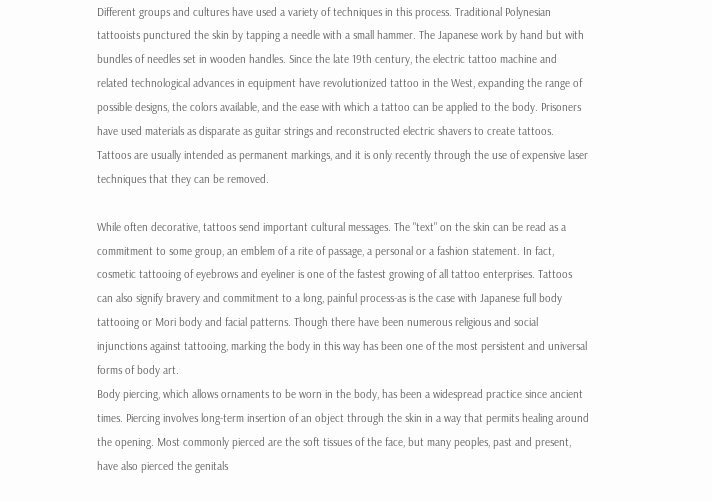Different groups and cultures have used a variety of techniques in this process. Traditional Polynesian tattooists punctured the skin by tapping a needle with a small hammer. The Japanese work by hand but with bundles of needles set in wooden handles. Since the late 19th century, the electric tattoo machine and related technological advances in equipment have revolutionized tattoo in the West, expanding the range of possible designs, the colors available, and the ease with which a tattoo can be applied to the body. Prisoners have used materials as disparate as guitar strings and reconstructed electric shavers to create tattoos. Tattoos are usually intended as permanent markings, and it is only recently through the use of expensive laser techniques that they can be removed.

While often decorative, tattoos send important cultural messages. The "text" on the skin can be read as a commitment to some group, an emblem of a rite of passage, a personal or a fashion statement. In fact, cosmetic tattooing of eyebrows and eyeliner is one of the fastest growing of all tattoo enterprises. Tattoos can also signify bravery and commitment to a long, painful process-as is the case with Japanese full body tattooing or Mori body and facial patterns. Though there have been numerous religious and social injunctions against tattooing, marking the body in this way has been one of the most persistent and universal forms of body art.
Body piercing, which allows ornaments to be worn in the body, has been a widespread practice since ancient times. Piercing involves long-term insertion of an object through the skin in a way that permits healing around the opening. Most commonly pierced are the soft tissues of the face, but many peoples, past and present, have also pierced the genitals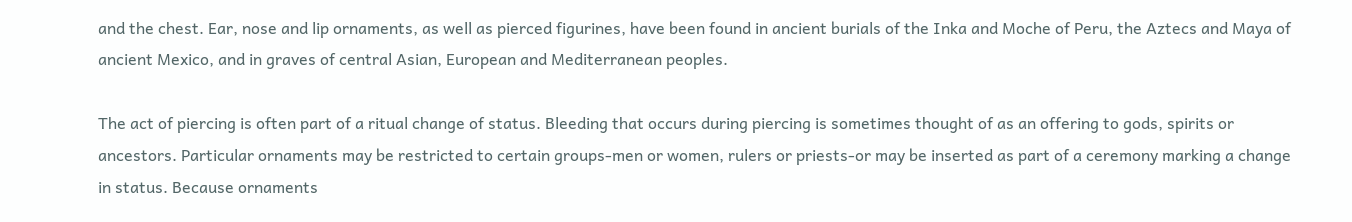and the chest. Ear, nose and lip ornaments, as well as pierced figurines, have been found in ancient burials of the Inka and Moche of Peru, the Aztecs and Maya of ancient Mexico, and in graves of central Asian, European and Mediterranean peoples.

The act of piercing is often part of a ritual change of status. Bleeding that occurs during piercing is sometimes thought of as an offering to gods, spirits or ancestors. Particular ornaments may be restricted to certain groups-men or women, rulers or priests-or may be inserted as part of a ceremony marking a change in status. Because ornaments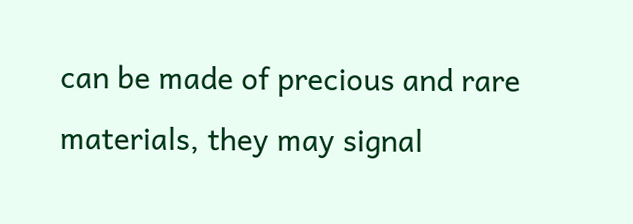can be made of precious and rare materials, they may signal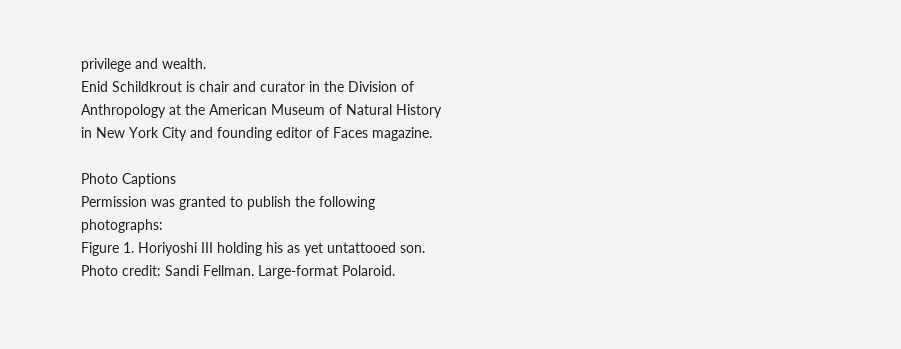privilege and wealth.
Enid Schildkrout is chair and curator in the Division of Anthropology at the American Museum of Natural History in New York City and founding editor of Faces magazine.

Photo Captions
Permission was granted to publish the following photographs:
Figure 1. Horiyoshi III holding his as yet untattooed son. Photo credit: Sandi Fellman. Large-format Polaroid.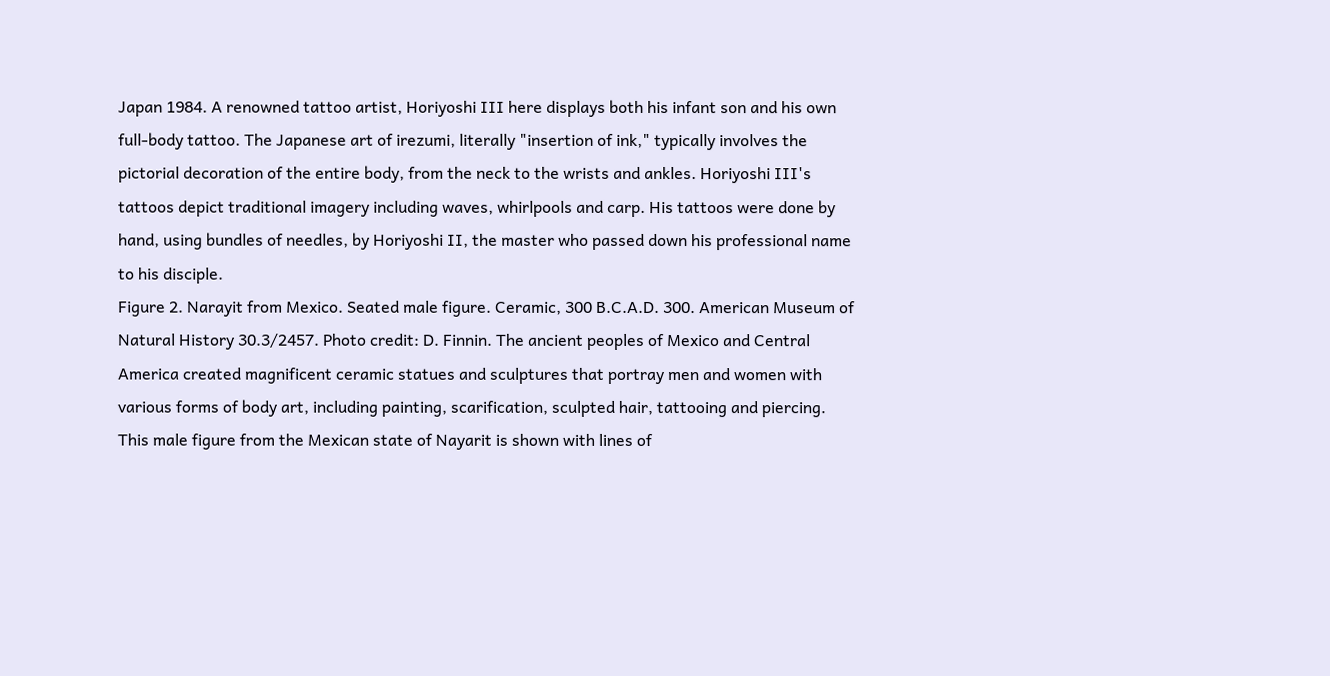Japan 1984. A renowned tattoo artist, Horiyoshi III here displays both his infant son and his own full-body tattoo. The Japanese art of irezumi, literally "insertion of ink," typically involves the pictorial decoration of the entire body, from the neck to the wrists and ankles. Horiyoshi III's tattoos depict traditional imagery including waves, whirlpools and carp. His tattoos were done by hand, using bundles of needles, by Horiyoshi II, the master who passed down his professional name to his disciple.
Figure 2. Narayit from Mexico. Seated male figure. Ceramic, 300 B.C.A.D. 300. American Museum of Natural History 30.3/2457. Photo credit: D. Finnin. The ancient peoples of Mexico and Central America created magnificent ceramic statues and sculptures that portray men and women with various forms of body art, including painting, scarification, sculpted hair, tattooing and piercing. This male figure from the Mexican state of Nayarit is shown with lines of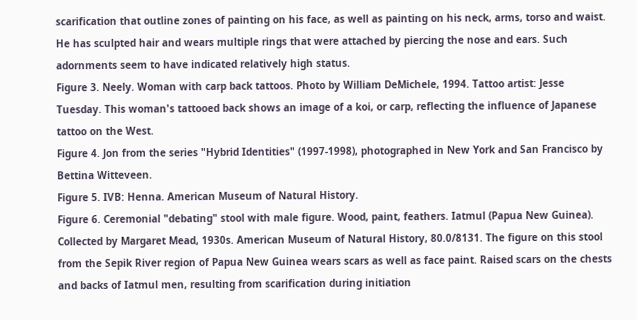scarification that outline zones of painting on his face, as well as painting on his neck, arms, torso and waist. He has sculpted hair and wears multiple rings that were attached by piercing the nose and ears. Such adornments seem to have indicated relatively high status.
Figure 3. Neely. Woman with carp back tattoos. Photo by William DeMichele, 1994. Tattoo artist: Jesse Tuesday. This woman's tattooed back shows an image of a koi, or carp, reflecting the influence of Japanese tattoo on the West.
Figure 4. Jon from the series "Hybrid Identities" (1997-1998), photographed in New York and San Francisco by Bettina Witteveen.
Figure 5. IVB: Henna. American Museum of Natural History.
Figure 6. Ceremonial "debating" stool with male figure. Wood, paint, feathers. Iatmul (Papua New Guinea). Collected by Margaret Mead, 1930s. American Museum of Natural History, 80.0/8131. The figure on this stool from the Sepik River region of Papua New Guinea wears scars as well as face paint. Raised scars on the chests and backs of Iatmul men, resulting from scarification during initiation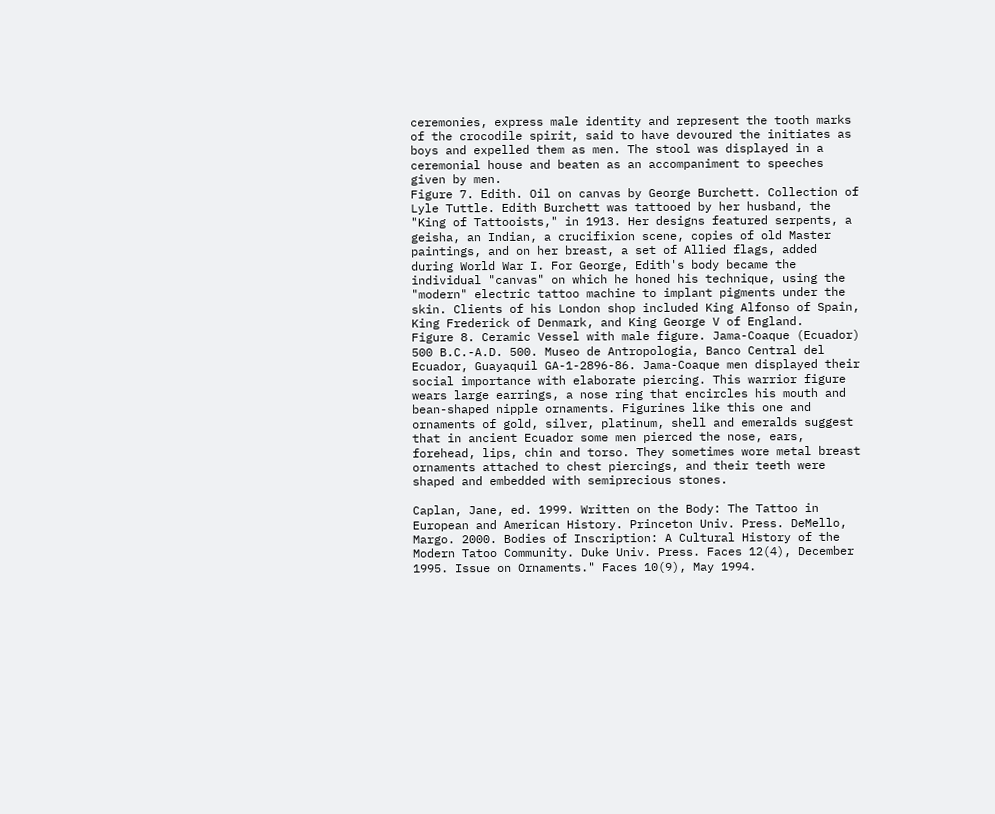ceremonies, express male identity and represent the tooth marks of the crocodile spirit, said to have devoured the initiates as boys and expelled them as men. The stool was displayed in a ceremonial house and beaten as an accompaniment to speeches given by men.
Figure 7. Edith. Oil on canvas by George Burchett. Collection of Lyle Tuttle. Edith Burchett was tattooed by her husband, the "King of Tattooists," in 1913. Her designs featured serpents, a geisha, an Indian, a crucifixion scene, copies of old Master paintings, and on her breast, a set of Allied flags, added during World War I. For George, Edith's body became the individual "canvas" on which he honed his technique, using the "modern" electric tattoo machine to implant pigments under the skin. Clients of his London shop included King Alfonso of Spain, King Frederick of Denmark, and King George V of England.
Figure 8. Ceramic Vessel with male figure. Jama-Coaque (Ecuador) 500 B.C.-A.D. 500. Museo de Antropologia, Banco Central del Ecuador, Guayaquil GA-1-2896-86. Jama-Coaque men displayed their social importance with elaborate piercing. This warrior figure wears large earrings, a nose ring that encircles his mouth and bean-shaped nipple ornaments. Figurines like this one and ornaments of gold, silver, platinum, shell and emeralds suggest that in ancient Ecuador some men pierced the nose, ears, forehead, lips, chin and torso. They sometimes wore metal breast ornaments attached to chest piercings, and their teeth were shaped and embedded with semiprecious stones.

Caplan, Jane, ed. 1999. Written on the Body: The Tattoo in European and American History. Princeton Univ. Press. DeMello, Margo. 2000. Bodies of Inscription: A Cultural History of the Modern Tatoo Community. Duke Univ. Press. Faces 12(4), December 1995. Issue on Ornaments." Faces 10(9), May 1994.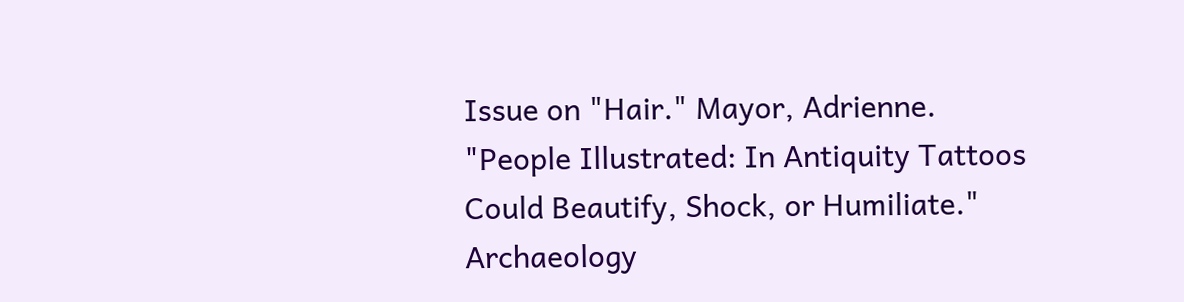Issue on "Hair." Mayor, Adrienne. "People Illustrated: In Antiquity Tattoos Could Beautify, Shock, or Humiliate." Archaeology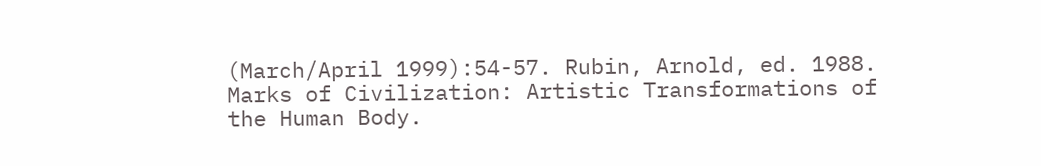(March/April 1999):54-57. Rubin, Arnold, ed. 1988. Marks of Civilization: Artistic Transformations of the Human Body.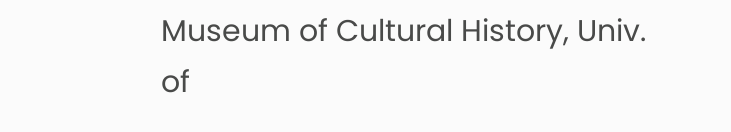Museum of Cultural History, Univ. of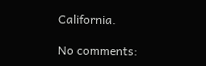California.

No comments: